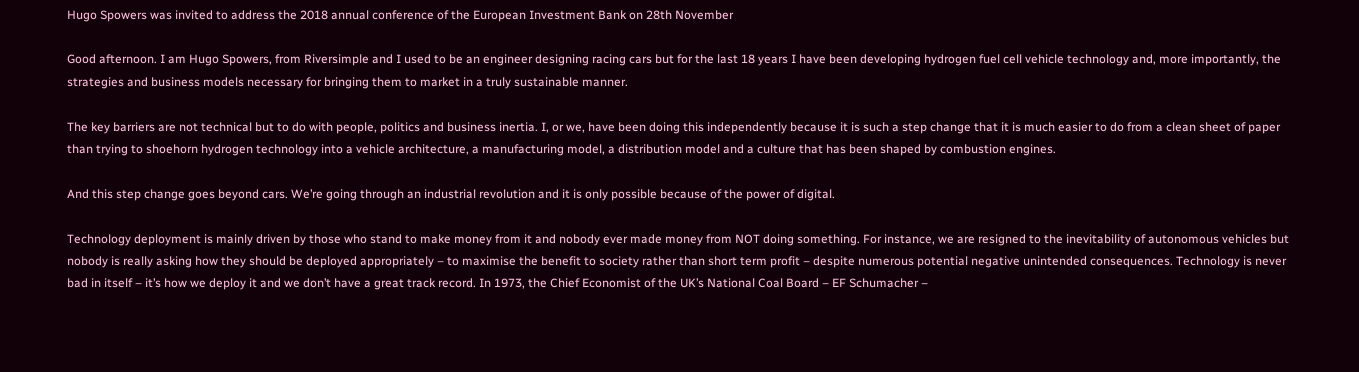Hugo Spowers was invited to address the 2018 annual conference of the European Investment Bank on 28th November

Good afternoon. I am Hugo Spowers, from Riversimple and I used to be an engineer designing racing cars but for the last 18 years I have been developing hydrogen fuel cell vehicle technology and, more importantly, the strategies and business models necessary for bringing them to market in a truly sustainable manner.

The key barriers are not technical but to do with people, politics and business inertia. I, or we, have been doing this independently because it is such a step change that it is much easier to do from a clean sheet of paper than trying to shoehorn hydrogen technology into a vehicle architecture, a manufacturing model, a distribution model and a culture that has been shaped by combustion engines.

And this step change goes beyond cars. We’re going through an industrial revolution and it is only possible because of the power of digital.

Technology deployment is mainly driven by those who stand to make money from it and nobody ever made money from NOT doing something. For instance, we are resigned to the inevitability of autonomous vehicles but nobody is really asking how they should be deployed appropriately – to maximise the benefit to society rather than short term profit – despite numerous potential negative unintended consequences. Technology is never bad in itself – it’s how we deploy it and we don’t have a great track record. In 1973, the Chief Economist of the UK’s National Coal Board – EF Schumacher –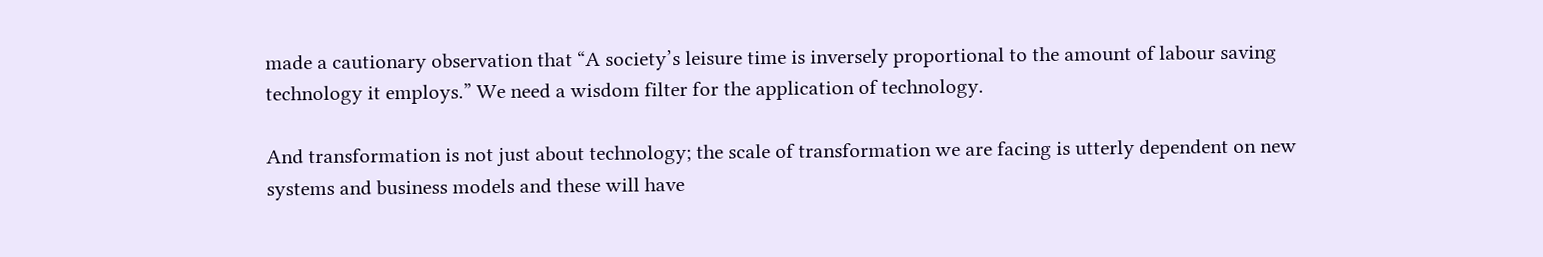made a cautionary observation that “A society’s leisure time is inversely proportional to the amount of labour saving technology it employs.” We need a wisdom filter for the application of technology.

And transformation is not just about technology; the scale of transformation we are facing is utterly dependent on new systems and business models and these will have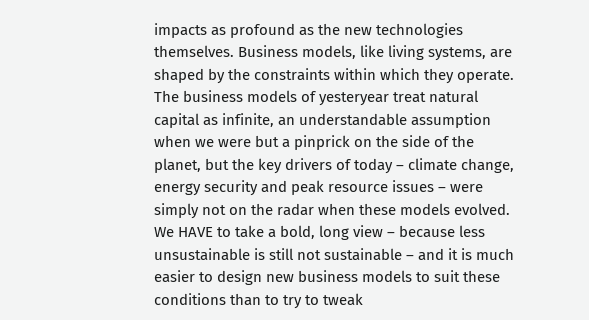impacts as profound as the new technologies themselves. Business models, like living systems, are shaped by the constraints within which they operate. The business models of yesteryear treat natural capital as infinite, an understandable assumption when we were but a pinprick on the side of the planet, but the key drivers of today – climate change, energy security and peak resource issues – were simply not on the radar when these models evolved. We HAVE to take a bold, long view – because less unsustainable is still not sustainable – and it is much easier to design new business models to suit these conditions than to try to tweak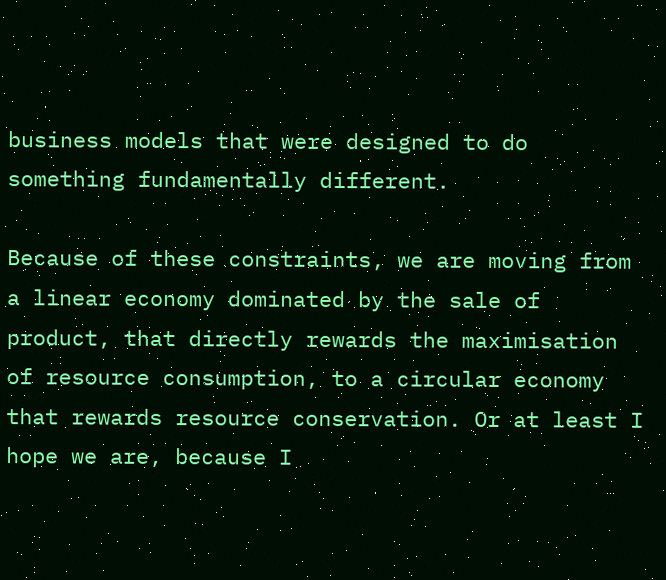business models that were designed to do something fundamentally different.

Because of these constraints, we are moving from a linear economy dominated by the sale of product, that directly rewards the maximisation of resource consumption, to a circular economy that rewards resource conservation. Or at least I hope we are, because I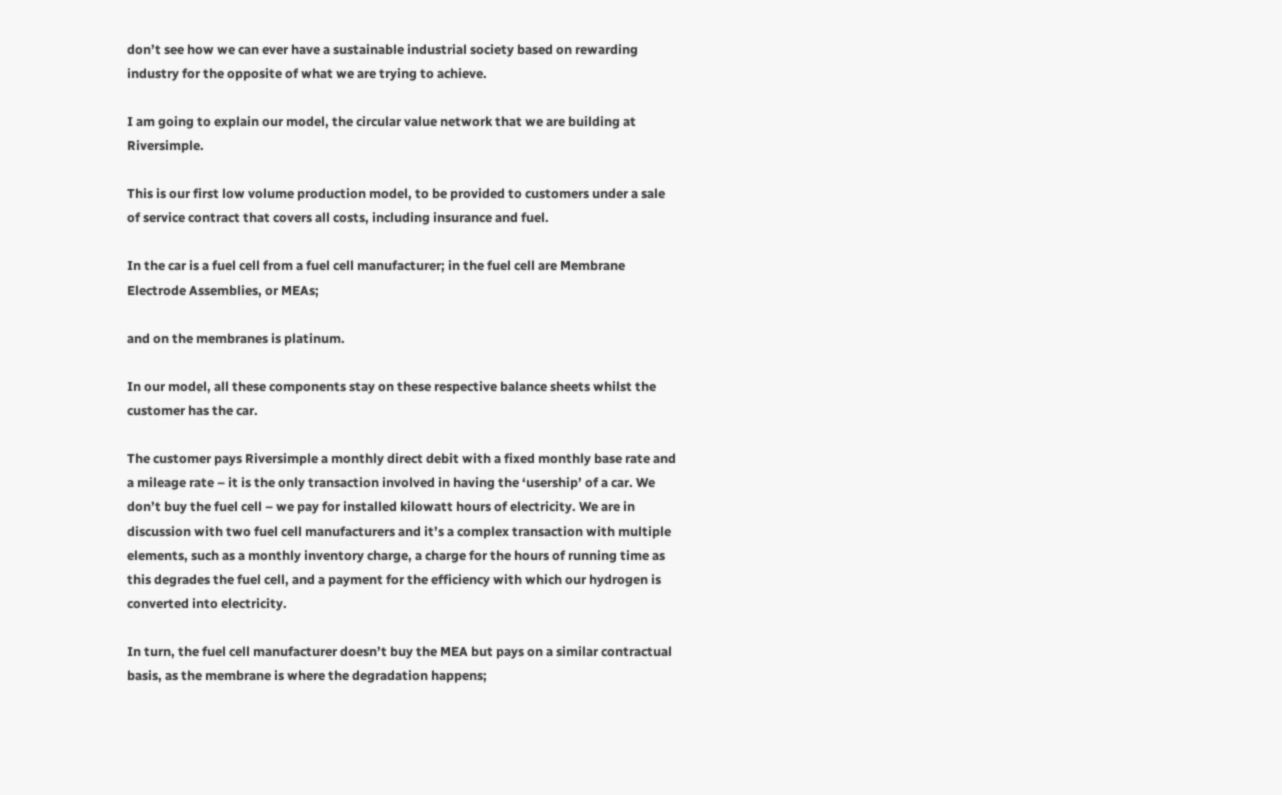don’t see how we can ever have a sustainable industrial society based on rewarding industry for the opposite of what we are trying to achieve.

I am going to explain our model, the circular value network that we are building at Riversimple.

This is our first low volume production model, to be provided to customers under a sale of service contract that covers all costs, including insurance and fuel.

In the car is a fuel cell from a fuel cell manufacturer; in the fuel cell are Membrane Electrode Assemblies, or MEAs;

and on the membranes is platinum.

In our model, all these components stay on these respective balance sheets whilst the customer has the car.

The customer pays Riversimple a monthly direct debit with a fixed monthly base rate and a mileage rate – it is the only transaction involved in having the ‘usership’ of a car. We don’t buy the fuel cell – we pay for installed kilowatt hours of electricity. We are in discussion with two fuel cell manufacturers and it’s a complex transaction with multiple elements, such as a monthly inventory charge, a charge for the hours of running time as this degrades the fuel cell, and a payment for the efficiency with which our hydrogen is converted into electricity.

In turn, the fuel cell manufacturer doesn’t buy the MEA but pays on a similar contractual basis, as the membrane is where the degradation happens;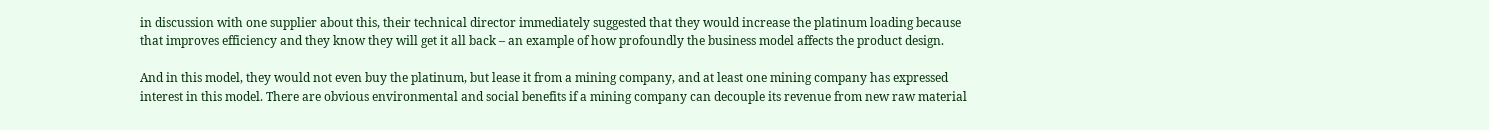in discussion with one supplier about this, their technical director immediately suggested that they would increase the platinum loading because that improves efficiency and they know they will get it all back – an example of how profoundly the business model affects the product design.

And in this model, they would not even buy the platinum, but lease it from a mining company, and at least one mining company has expressed interest in this model. There are obvious environmental and social benefits if a mining company can decouple its revenue from new raw material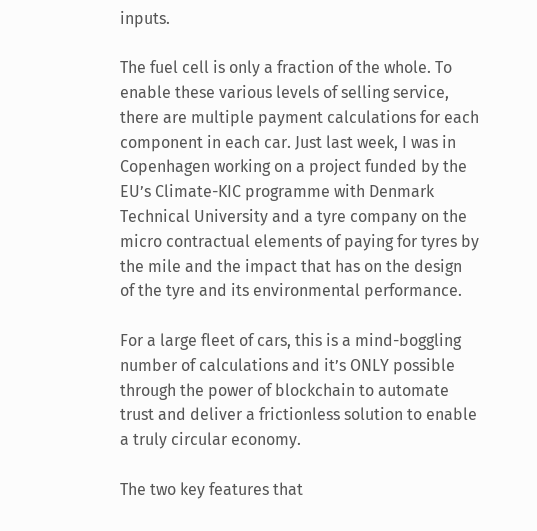inputs.

The fuel cell is only a fraction of the whole. To enable these various levels of selling service, there are multiple payment calculations for each component in each car. Just last week, I was in Copenhagen working on a project funded by the EU’s Climate-KIC programme with Denmark Technical University and a tyre company on the micro contractual elements of paying for tyres by the mile and the impact that has on the design of the tyre and its environmental performance.

For a large fleet of cars, this is a mind-boggling number of calculations and it’s ONLY possible through the power of blockchain to automate trust and deliver a frictionless solution to enable a truly circular economy.

The two key features that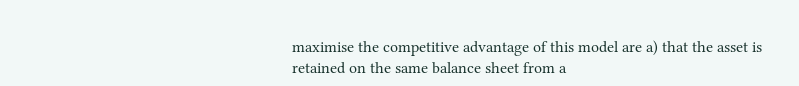maximise the competitive advantage of this model are a) that the asset is retained on the same balance sheet from a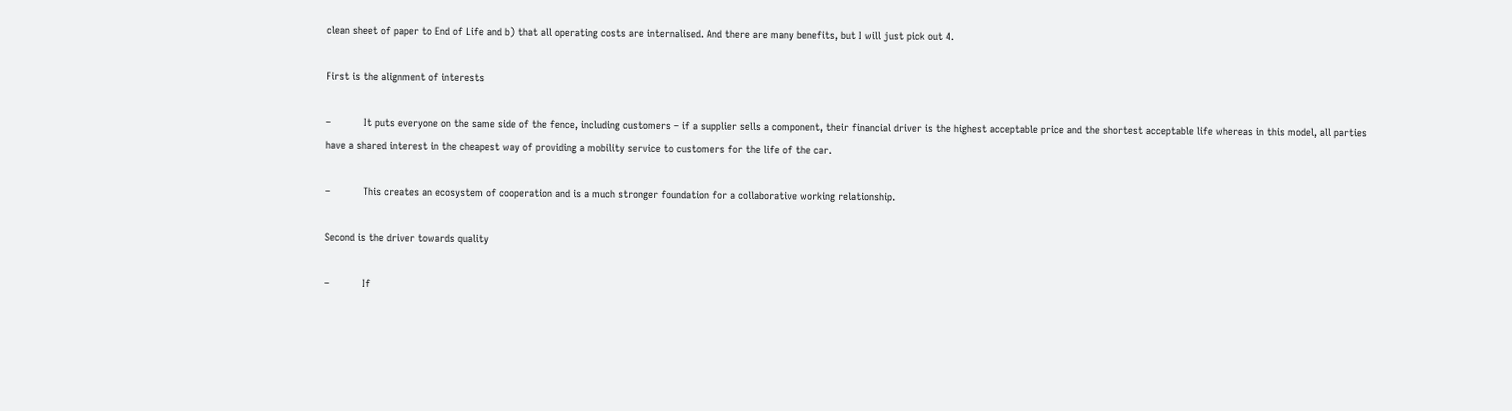clean sheet of paper to End of Life and b) that all operating costs are internalised. And there are many benefits, but I will just pick out 4.

First is the alignment of interests

–           It puts everyone on the same side of the fence, including customers – if a supplier sells a component, their financial driver is the highest acceptable price and the shortest acceptable life whereas in this model, all parties have a shared interest in the cheapest way of providing a mobility service to customers for the life of the car.

–           This creates an ecosystem of cooperation and is a much stronger foundation for a collaborative working relationship.

Second is the driver towards quality

–           If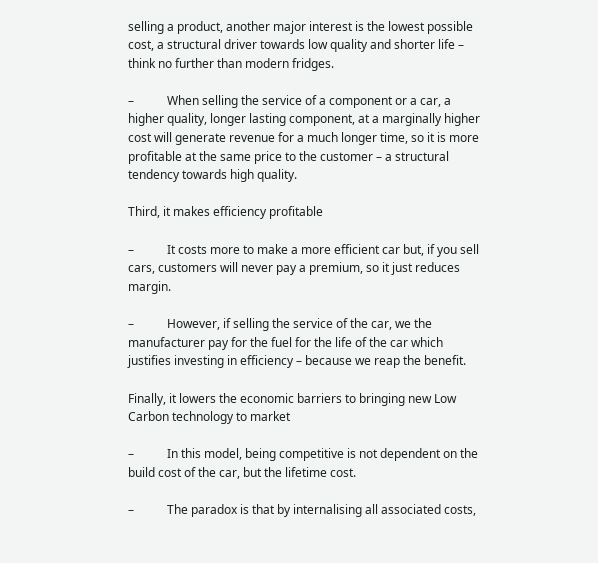selling a product, another major interest is the lowest possible cost, a structural driver towards low quality and shorter life – think no further than modern fridges.

–           When selling the service of a component or a car, a higher quality, longer lasting component, at a marginally higher cost will generate revenue for a much longer time, so it is more profitable at the same price to the customer – a structural tendency towards high quality.

Third, it makes efficiency profitable

–           It costs more to make a more efficient car but, if you sell cars, customers will never pay a premium, so it just reduces margin.

–           However, if selling the service of the car, we the manufacturer pay for the fuel for the life of the car which justifies investing in efficiency – because we reap the benefit.

Finally, it lowers the economic barriers to bringing new Low Carbon technology to market

–           In this model, being competitive is not dependent on the build cost of the car, but the lifetime cost.

–           The paradox is that by internalising all associated costs,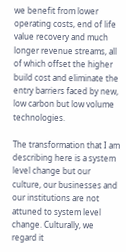we benefit from lower operating costs, end of life value recovery and much longer revenue streams, all of which offset the higher build cost and eliminate the entry barriers faced by new, low carbon but low volume technologies.

The transformation that I am describing here is a system level change but our culture, our businesses and our institutions are not attuned to system level change. Culturally, we regard it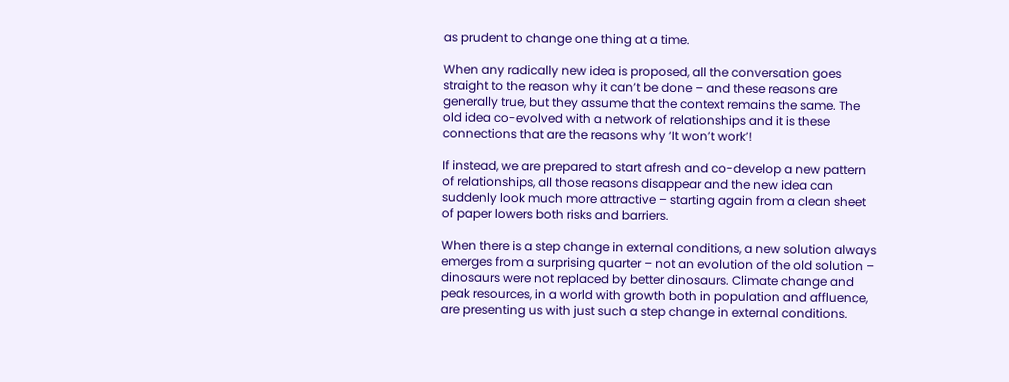as prudent to change one thing at a time.

When any radically new idea is proposed, all the conversation goes straight to the reason why it can’t be done – and these reasons are generally true, but they assume that the context remains the same. The old idea co-evolved with a network of relationships and it is these connections that are the reasons why ‘It won’t work’!

If instead, we are prepared to start afresh and co-develop a new pattern of relationships, all those reasons disappear and the new idea can suddenly look much more attractive – starting again from a clean sheet of paper lowers both risks and barriers.

When there is a step change in external conditions, a new solution always emerges from a surprising quarter – not an evolution of the old solution – dinosaurs were not replaced by better dinosaurs. Climate change and peak resources, in a world with growth both in population and affluence, are presenting us with just such a step change in external conditions.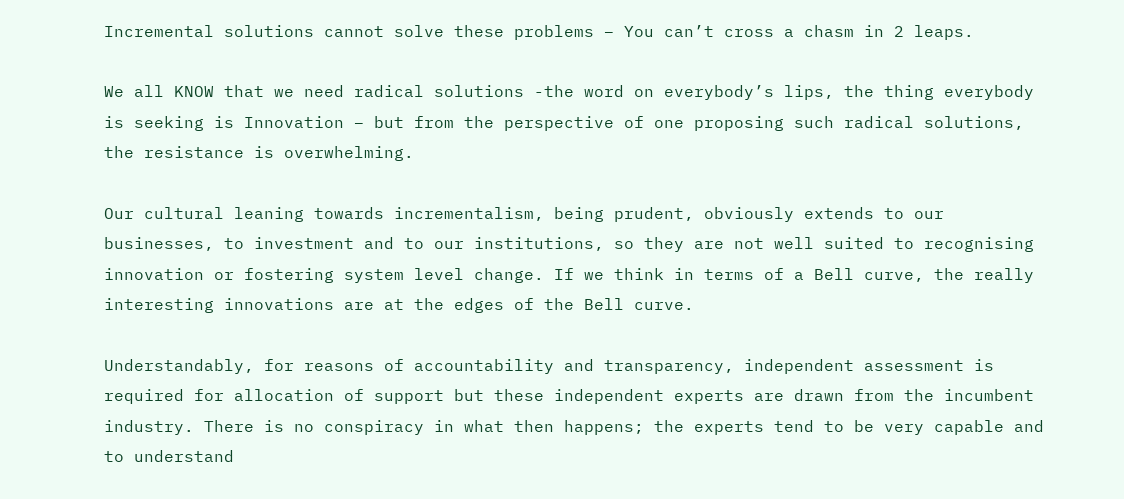Incremental solutions cannot solve these problems – You can’t cross a chasm in 2 leaps.

We all KNOW that we need radical solutions -the word on everybody’s lips, the thing everybody is seeking is Innovation – but from the perspective of one proposing such radical solutions, the resistance is overwhelming.

Our cultural leaning towards incrementalism, being prudent, obviously extends to our businesses, to investment and to our institutions, so they are not well suited to recognising innovation or fostering system level change. If we think in terms of a Bell curve, the really interesting innovations are at the edges of the Bell curve.

Understandably, for reasons of accountability and transparency, independent assessment is required for allocation of support but these independent experts are drawn from the incumbent industry. There is no conspiracy in what then happens; the experts tend to be very capable and to understand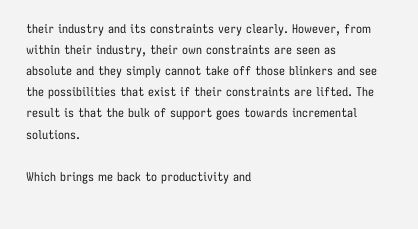their industry and its constraints very clearly. However, from within their industry, their own constraints are seen as absolute and they simply cannot take off those blinkers and see the possibilities that exist if their constraints are lifted. The result is that the bulk of support goes towards incremental solutions.

Which brings me back to productivity and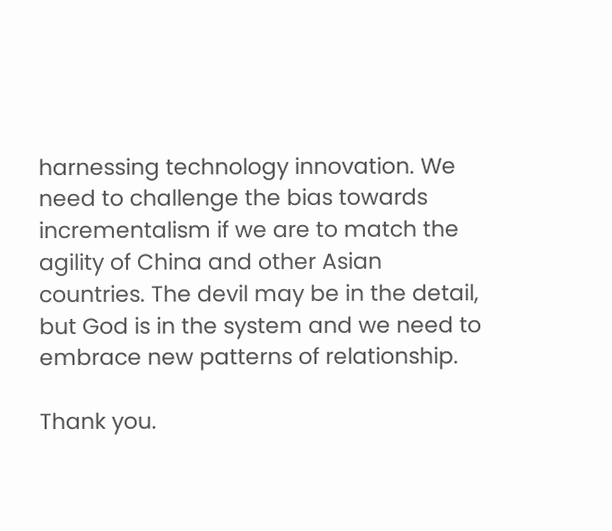harnessing technology innovation. We need to challenge the bias towards incrementalism if we are to match the agility of China and other Asian countries. The devil may be in the detail, but God is in the system and we need to embrace new patterns of relationship.

Thank you.